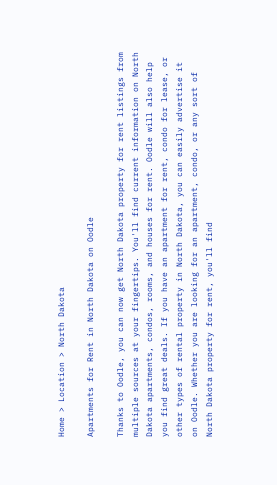Home > Location > North Dakota

Apartments for Rent in North Dakota on Oodle

Thanks to Oodle, you can now get North Dakota property for rent listings from multiple sources at your fingertips. You'll find current information on North Dakota apartments, condos, rooms, and houses for rent. Oodle will also help you find great deals. If you have an apartment for rent, condo for lease, or other types of rental property in North Dakota, you can easily advertise it on Oodle. Whether you are looking for an apartment, condo, or any sort of North Dakota property for rent, you'll find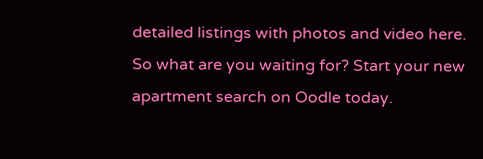detailed listings with photos and video here. So what are you waiting for? Start your new apartment search on Oodle today.